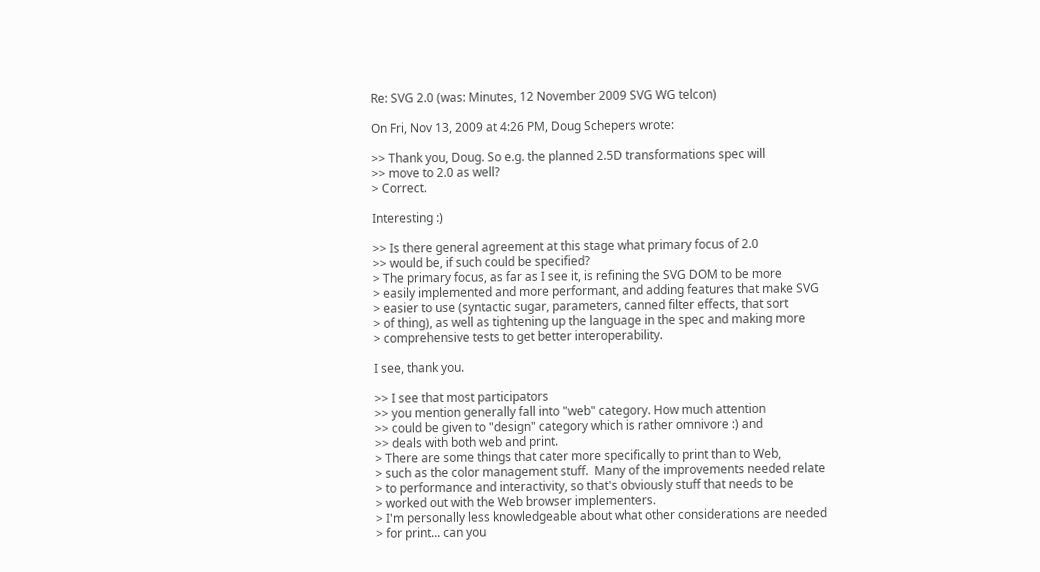Re: SVG 2.0 (was: Minutes, 12 November 2009 SVG WG telcon)

On Fri, Nov 13, 2009 at 4:26 PM, Doug Schepers wrote:

>> Thank you, Doug. So e.g. the planned 2.5D transformations spec will
>> move to 2.0 as well?
> Correct.

Interesting :)

>> Is there general agreement at this stage what primary focus of 2.0
>> would be, if such could be specified?
> The primary focus, as far as I see it, is refining the SVG DOM to be more
> easily implemented and more performant, and adding features that make SVG
> easier to use (syntactic sugar, parameters, canned filter effects, that sort
> of thing), as well as tightening up the language in the spec and making more
> comprehensive tests to get better interoperability.

I see, thank you.

>> I see that most participators
>> you mention generally fall into "web" category. How much attention
>> could be given to "design" category which is rather omnivore :) and
>> deals with both web and print.
> There are some things that cater more specifically to print than to Web,
> such as the color management stuff.  Many of the improvements needed relate
> to performance and interactivity, so that's obviously stuff that needs to be
> worked out with the Web browser implementers.
> I'm personally less knowledgeable about what other considerations are needed
> for print... can you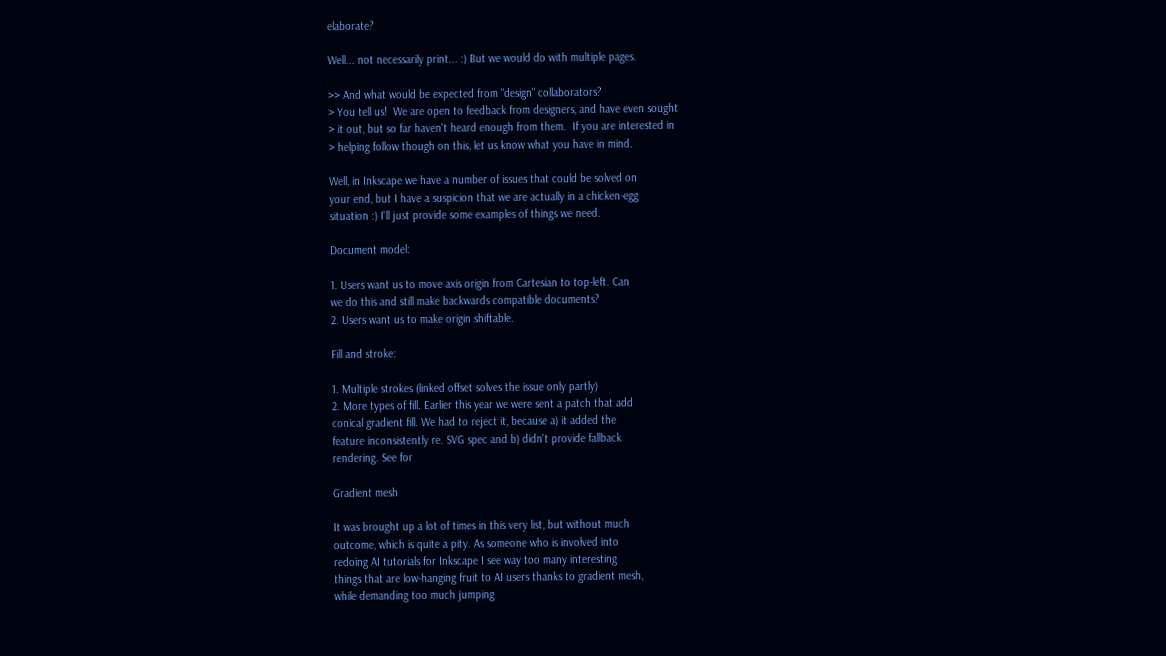elaborate?

Well... not necessarily print... :) But we would do with multiple pages.

>> And what would be expected from "design" collaborators?
> You tell us!  We are open to feedback from designers, and have even sought
> it out, but so far haven't heard enough from them.  If you are interested in
> helping follow though on this, let us know what you have in mind.

Well, in Inkscape we have a number of issues that could be solved on
your end, but I have a suspicion that we are actually in a chicken-egg
situation :) I'll just provide some examples of things we need.

Document model:

1. Users want us to move axis origin from Cartesian to top-left. Can
we do this and still make backwards compatible documents?
2. Users want us to make origin shiftable.

Fill and stroke:

1. Multiple strokes (linked offset solves the issue only partly)
2. More types of fill. Earlier this year we were sent a patch that add
conical gradient fill. We had to reject it, because a) it added the
feature inconsistently re. SVG spec and b) didn't provide fallback
rendering. See for

Gradient mesh

It was brought up a lot of times in this very list, but without much
outcome, which is quite a pity. As someone who is involved into
redoing AI tutorials for Inkscape I see way too many interesting
things that are low-hanging fruit to AI users thanks to gradient mesh,
while demanding too much jumping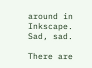around in Inkscape. Sad, sad.

There are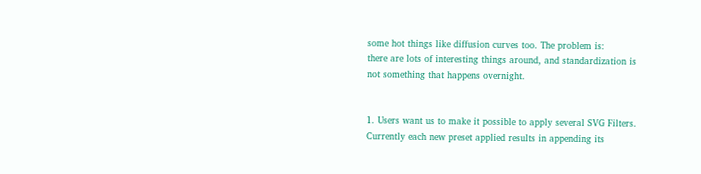some hot things like diffusion curves too. The problem is:
there are lots of interesting things around, and standardization is
not something that happens overnight.


1. Users want us to make it possible to apply several SVG Filters.
Currently each new preset applied results in appending its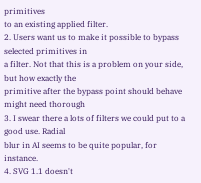primitives
to an existing applied filter.
2. Users want us to make it possible to bypass selected primitives in
a filter. Not that this is a problem on your side, but how exactly the
primitive after the bypass point should behave might need thorough
3. I swear there a lots of filters we could put to a good use. Radial
blur in AI seems to be quite popular, for instance.
4. SVG 1.1 doesn't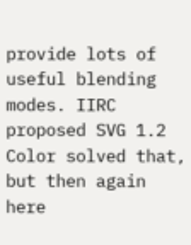provide lots of useful blending modes. IIRC
proposed SVG 1.2 Color solved that, but then again here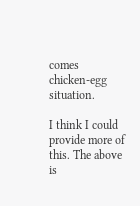comes
chicken-egg situation.

I think I could provide more of this. The above is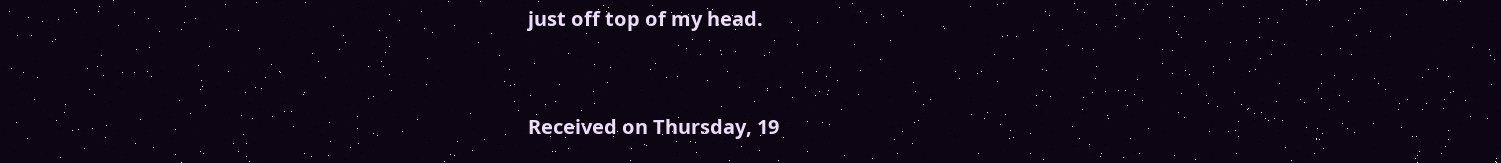just off top of my head.


Received on Thursday, 19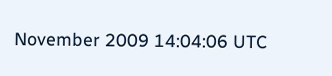November 2009 14:04:06 UTC